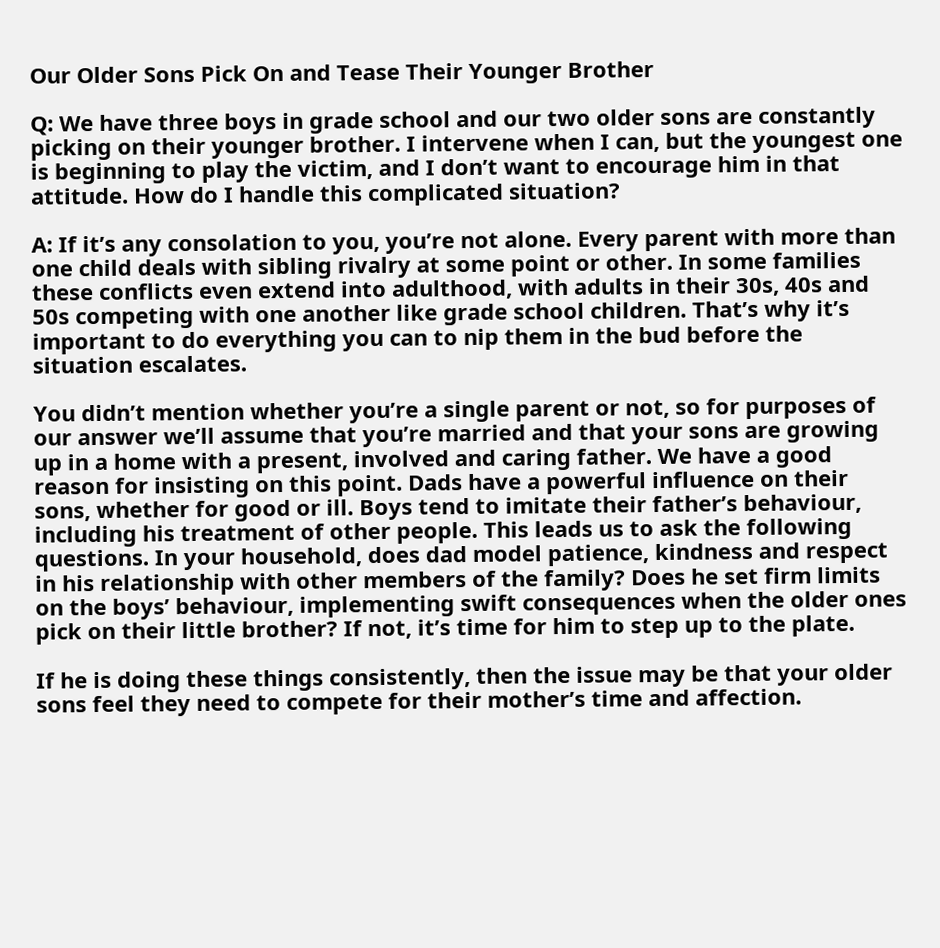Our Older Sons Pick On and Tease Their Younger Brother

Q: We have three boys in grade school and our two older sons are constantly picking on their younger brother. I intervene when I can, but the youngest one is beginning to play the victim, and I don’t want to encourage him in that attitude. How do I handle this complicated situation?

A: If it’s any consolation to you, you’re not alone. Every parent with more than one child deals with sibling rivalry at some point or other. In some families these conflicts even extend into adulthood, with adults in their 30s, 40s and 50s competing with one another like grade school children. That’s why it’s important to do everything you can to nip them in the bud before the situation escalates.

You didn’t mention whether you’re a single parent or not, so for purposes of our answer we’ll assume that you’re married and that your sons are growing up in a home with a present, involved and caring father. We have a good reason for insisting on this point. Dads have a powerful influence on their sons, whether for good or ill. Boys tend to imitate their father’s behaviour, including his treatment of other people. This leads us to ask the following questions. In your household, does dad model patience, kindness and respect in his relationship with other members of the family? Does he set firm limits on the boys’ behaviour, implementing swift consequences when the older ones pick on their little brother? If not, it’s time for him to step up to the plate.

If he is doing these things consistently, then the issue may be that your older sons feel they need to compete for their mother’s time and affection.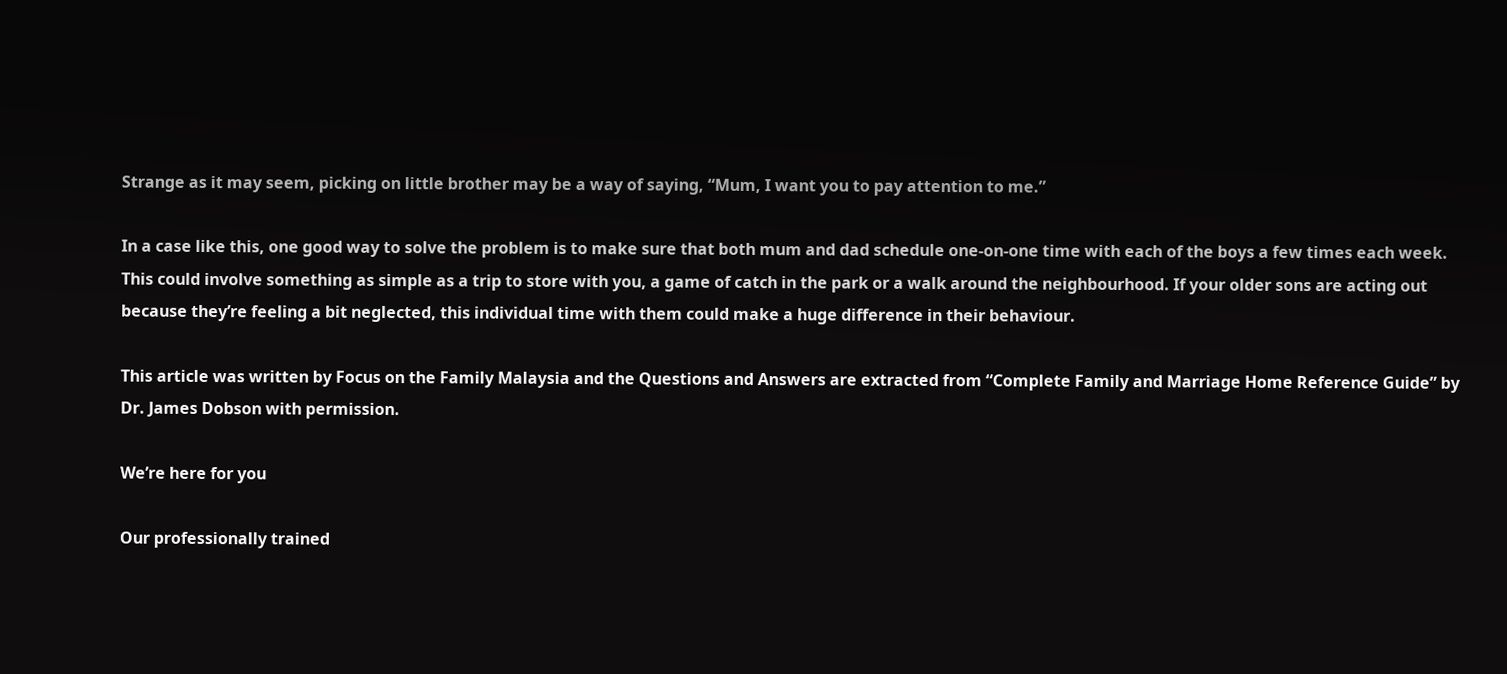Strange as it may seem, picking on little brother may be a way of saying, “Mum, I want you to pay attention to me.”

In a case like this, one good way to solve the problem is to make sure that both mum and dad schedule one-on-one time with each of the boys a few times each week. This could involve something as simple as a trip to store with you, a game of catch in the park or a walk around the neighbourhood. If your older sons are acting out because they’re feeling a bit neglected, this individual time with them could make a huge difference in their behaviour.

This article was written by Focus on the Family Malaysia and the Questions and Answers are extracted from “Complete Family and Marriage Home Reference Guide” by Dr. James Dobson with permission.

We’re here for you

Our professionally trained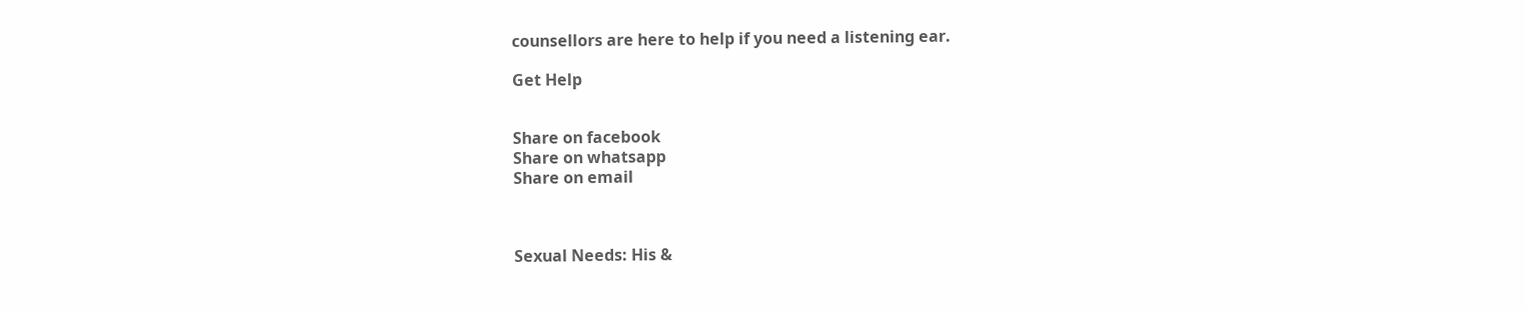counsellors are here to help if you need a listening ear.

Get Help


Share on facebook
Share on whatsapp
Share on email



Sexual Needs: His &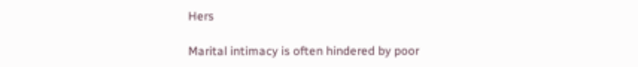Hers

Marital intimacy is often hindered by poor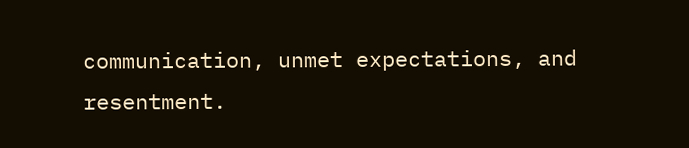communication, unmet expectations, and resentment.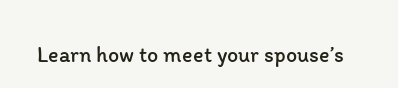Learn how to meet your spouse’s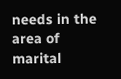needs in the area of marital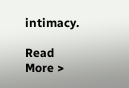intimacy.

Read More >